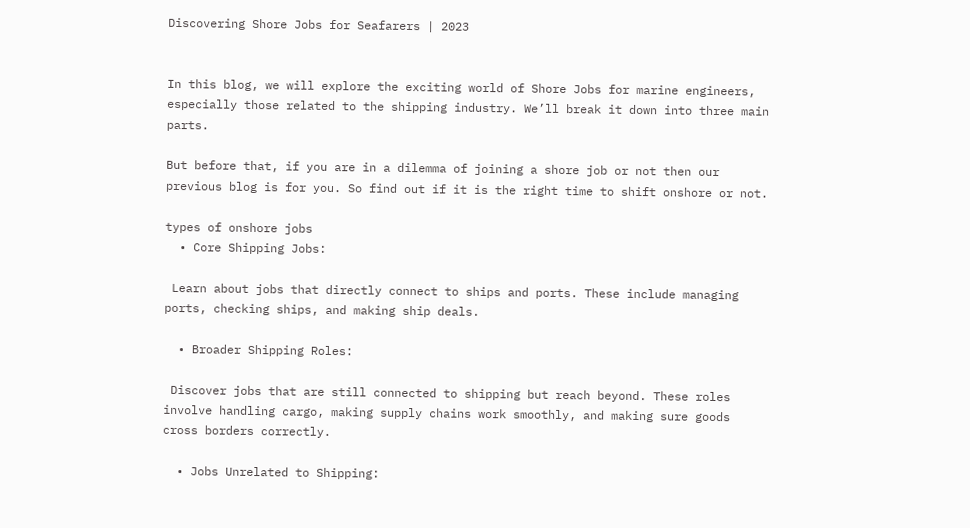Discovering Shore Jobs for Seafarers | 2023


In this blog, we will explore the exciting world of Shore Jobs for marine engineers, especially those related to the shipping industry. We’ll break it down into three main parts.

But before that, if you are in a dilemma of joining a shore job or not then our previous blog is for you. So find out if it is the right time to shift onshore or not.

types of onshore jobs
  • Core Shipping Jobs:

 Learn about jobs that directly connect to ships and ports. These include managing ports, checking ships, and making ship deals.

  • Broader Shipping Roles:

 Discover jobs that are still connected to shipping but reach beyond. These roles involve handling cargo, making supply chains work smoothly, and making sure goods cross borders correctly.

  • Jobs Unrelated to Shipping: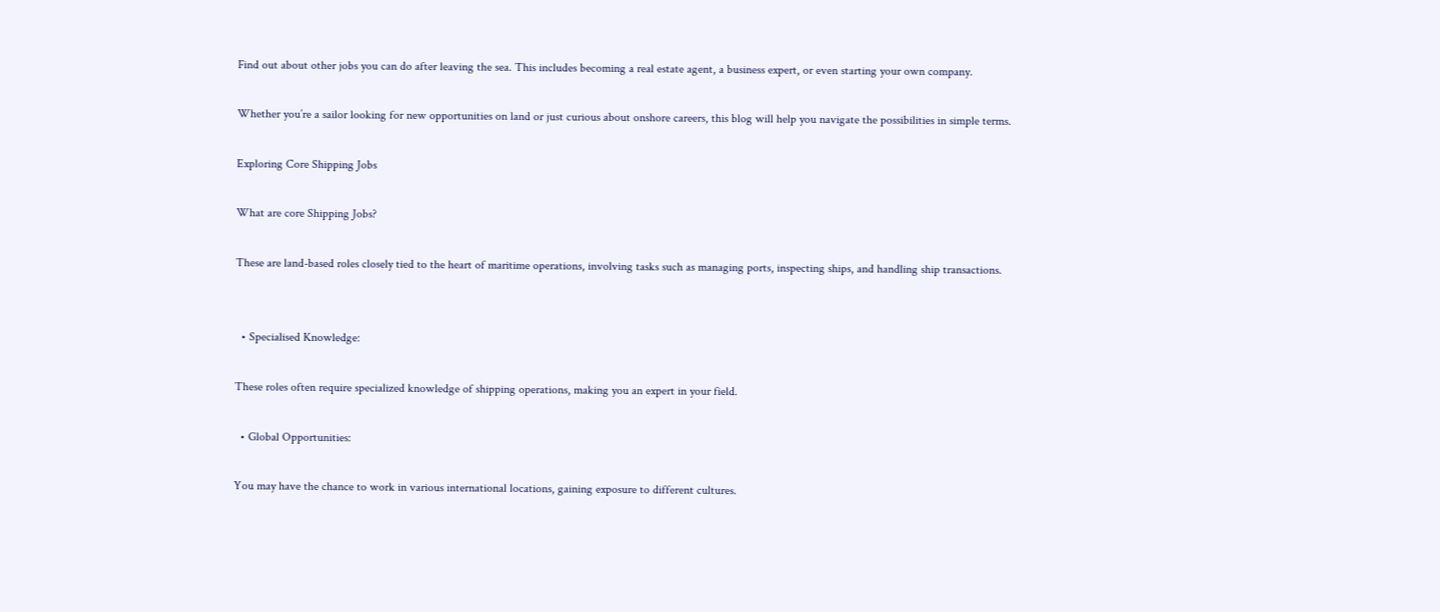Find out about other jobs you can do after leaving the sea. This includes becoming a real estate agent, a business expert, or even starting your own company.

Whether you’re a sailor looking for new opportunities on land or just curious about onshore careers, this blog will help you navigate the possibilities in simple terms.

Exploring Core Shipping Jobs

What are core Shipping Jobs?

These are land-based roles closely tied to the heart of maritime operations, involving tasks such as managing ports, inspecting ships, and handling ship transactions.


  • Specialised Knowledge:

These roles often require specialized knowledge of shipping operations, making you an expert in your field.

  • Global Opportunities:

You may have the chance to work in various international locations, gaining exposure to different cultures.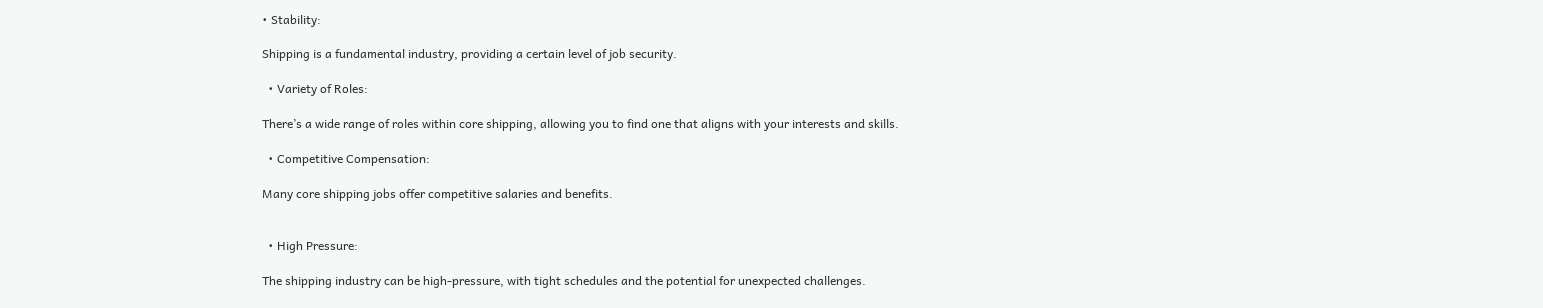• Stability:

Shipping is a fundamental industry, providing a certain level of job security.

  • Variety of Roles:

There’s a wide range of roles within core shipping, allowing you to find one that aligns with your interests and skills.

  • Competitive Compensation:

Many core shipping jobs offer competitive salaries and benefits.


  • High Pressure:

The shipping industry can be high-pressure, with tight schedules and the potential for unexpected challenges.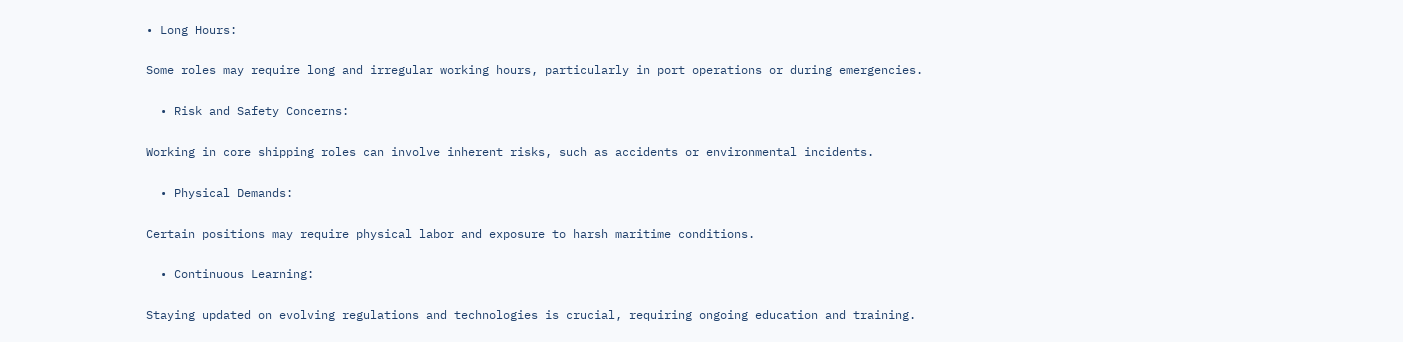• Long Hours:

Some roles may require long and irregular working hours, particularly in port operations or during emergencies.

  • Risk and Safety Concerns:

Working in core shipping roles can involve inherent risks, such as accidents or environmental incidents.

  • Physical Demands:

Certain positions may require physical labor and exposure to harsh maritime conditions.

  • Continuous Learning:

Staying updated on evolving regulations and technologies is crucial, requiring ongoing education and training.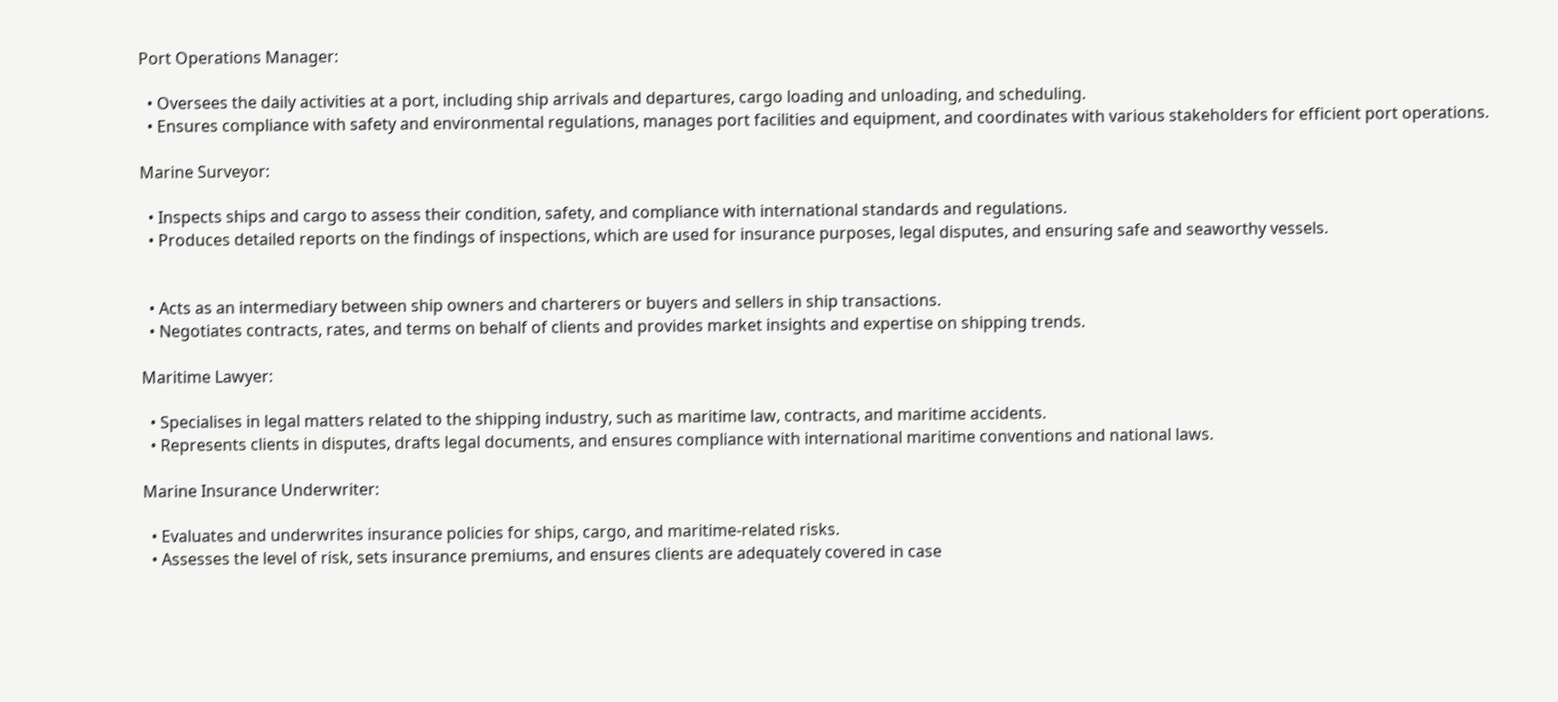Port Operations Manager:

  • Oversees the daily activities at a port, including ship arrivals and departures, cargo loading and unloading, and scheduling.
  • Ensures compliance with safety and environmental regulations, manages port facilities and equipment, and coordinates with various stakeholders for efficient port operations.

Marine Surveyor:

  • Inspects ships and cargo to assess their condition, safety, and compliance with international standards and regulations.
  • Produces detailed reports on the findings of inspections, which are used for insurance purposes, legal disputes, and ensuring safe and seaworthy vessels.


  • Acts as an intermediary between ship owners and charterers or buyers and sellers in ship transactions.
  • Negotiates contracts, rates, and terms on behalf of clients and provides market insights and expertise on shipping trends.

Maritime Lawyer:

  • Specialises in legal matters related to the shipping industry, such as maritime law, contracts, and maritime accidents.
  • Represents clients in disputes, drafts legal documents, and ensures compliance with international maritime conventions and national laws.

Marine Insurance Underwriter:

  • Evaluates and underwrites insurance policies for ships, cargo, and maritime-related risks.
  • Assesses the level of risk, sets insurance premiums, and ensures clients are adequately covered in case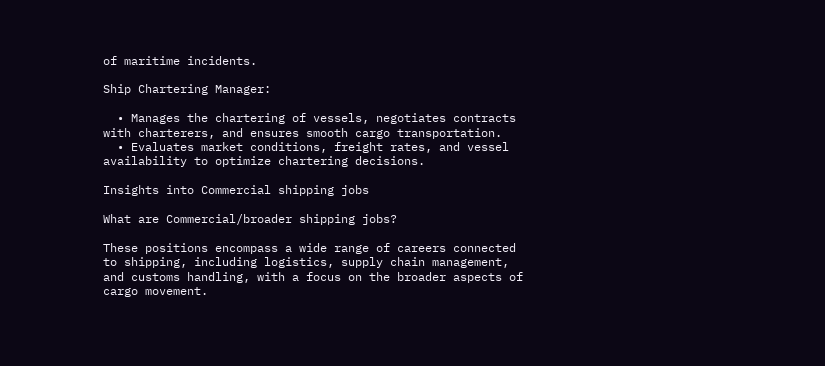of maritime incidents.

Ship Chartering Manager:

  • Manages the chartering of vessels, negotiates contracts with charterers, and ensures smooth cargo transportation.
  • Evaluates market conditions, freight rates, and vessel availability to optimize chartering decisions.

Insights into Commercial shipping jobs

What are Commercial/broader shipping jobs?

These positions encompass a wide range of careers connected to shipping, including logistics, supply chain management, and customs handling, with a focus on the broader aspects of cargo movement.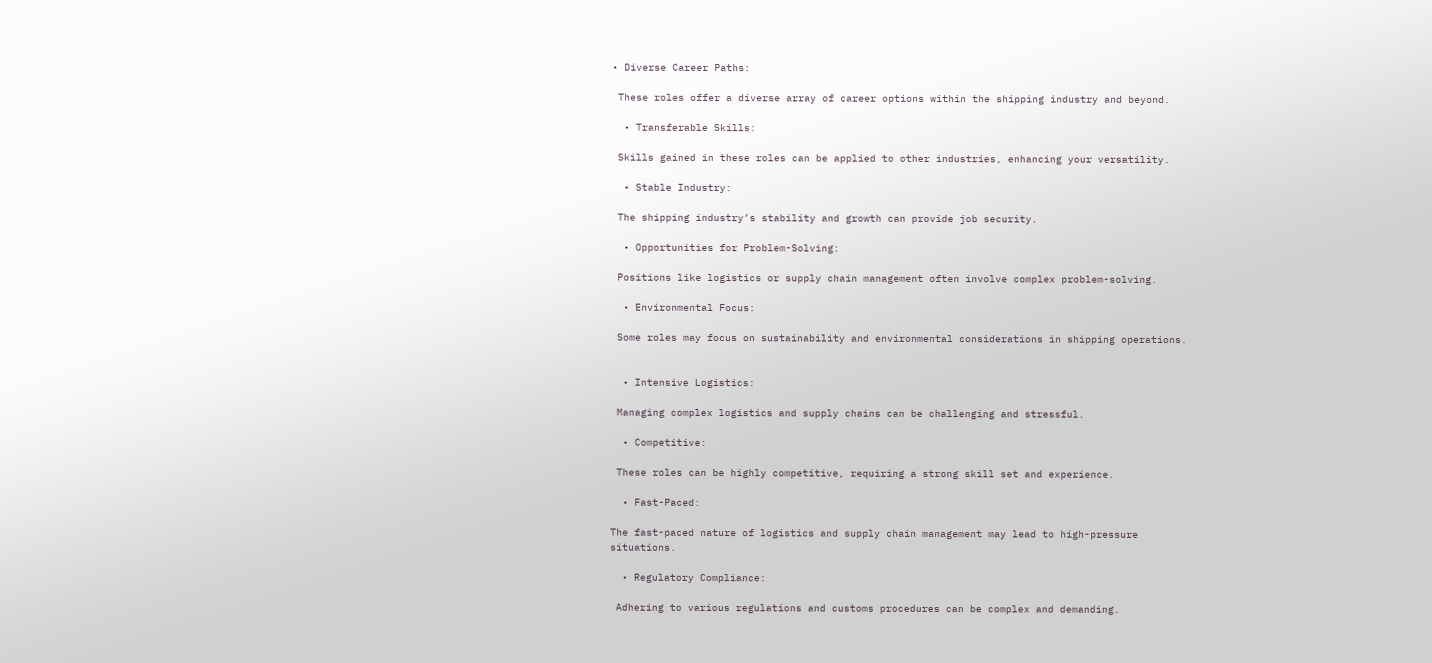• Diverse Career Paths:

 These roles offer a diverse array of career options within the shipping industry and beyond.

  • Transferable Skills:

 Skills gained in these roles can be applied to other industries, enhancing your versatility.

  • Stable Industry:

 The shipping industry’s stability and growth can provide job security.

  • Opportunities for Problem-Solving:

 Positions like logistics or supply chain management often involve complex problem-solving.

  • Environmental Focus:

 Some roles may focus on sustainability and environmental considerations in shipping operations.


  • Intensive Logistics:

 Managing complex logistics and supply chains can be challenging and stressful.

  • Competitive:

 These roles can be highly competitive, requiring a strong skill set and experience.

  • Fast-Paced:

The fast-paced nature of logistics and supply chain management may lead to high-pressure situations.

  • Regulatory Compliance:

 Adhering to various regulations and customs procedures can be complex and demanding.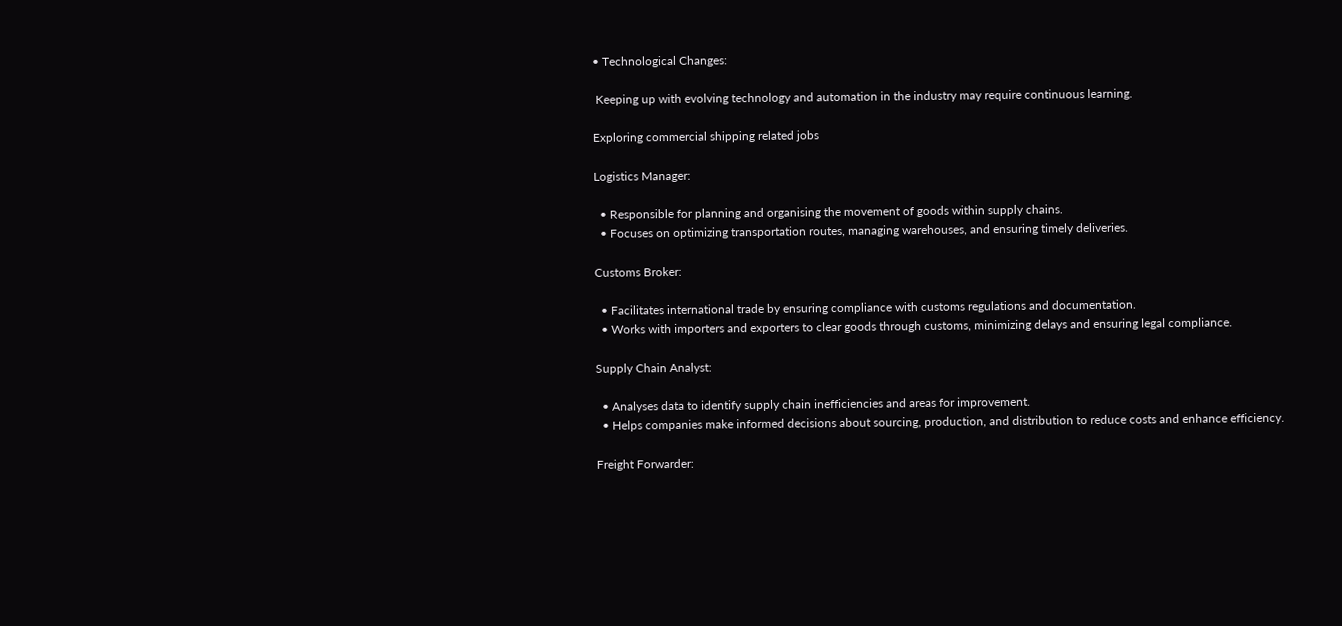• Technological Changes:

 Keeping up with evolving technology and automation in the industry may require continuous learning.

Exploring commercial shipping related jobs

Logistics Manager:

  • Responsible for planning and organising the movement of goods within supply chains.
  • Focuses on optimizing transportation routes, managing warehouses, and ensuring timely deliveries.

Customs Broker:

  • Facilitates international trade by ensuring compliance with customs regulations and documentation.
  • Works with importers and exporters to clear goods through customs, minimizing delays and ensuring legal compliance.

Supply Chain Analyst:

  • Analyses data to identify supply chain inefficiencies and areas for improvement.
  • Helps companies make informed decisions about sourcing, production, and distribution to reduce costs and enhance efficiency.

Freight Forwarder: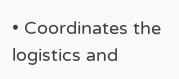• Coordinates the logistics and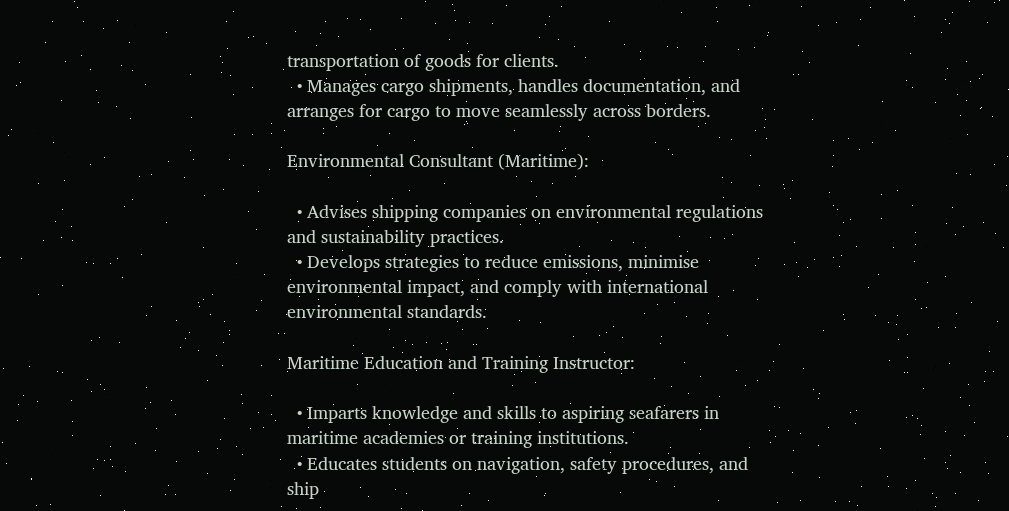transportation of goods for clients.
  • Manages cargo shipments, handles documentation, and arranges for cargo to move seamlessly across borders.

Environmental Consultant (Maritime):

  • Advises shipping companies on environmental regulations and sustainability practices.
  • Develops strategies to reduce emissions, minimise environmental impact, and comply with international environmental standards.

Maritime Education and Training Instructor:

  • Imparts knowledge and skills to aspiring seafarers in maritime academies or training institutions.
  • Educates students on navigation, safety procedures, and ship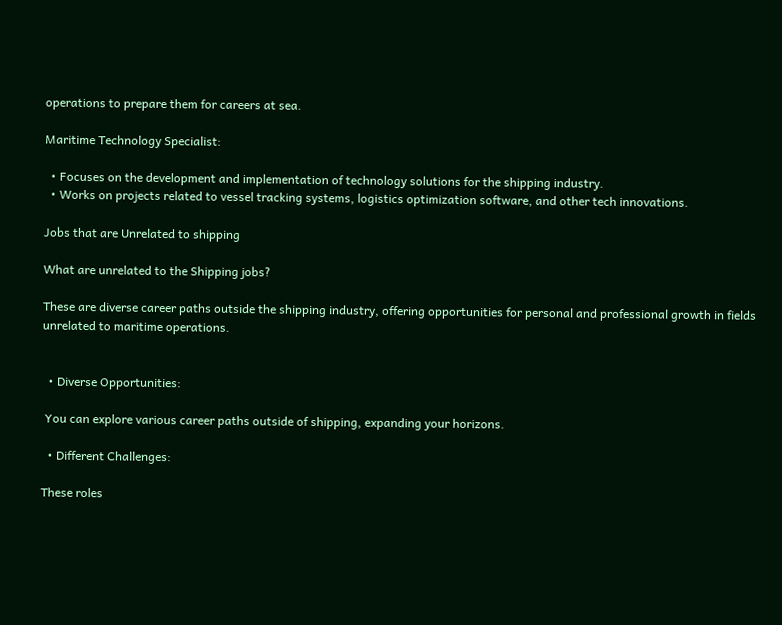operations to prepare them for careers at sea.

Maritime Technology Specialist:

  • Focuses on the development and implementation of technology solutions for the shipping industry.
  • Works on projects related to vessel tracking systems, logistics optimization software, and other tech innovations.

Jobs that are Unrelated to shipping

What are unrelated to the Shipping jobs?

These are diverse career paths outside the shipping industry, offering opportunities for personal and professional growth in fields unrelated to maritime operations.


  • Diverse Opportunities:

 You can explore various career paths outside of shipping, expanding your horizons.

  • Different Challenges:

These roles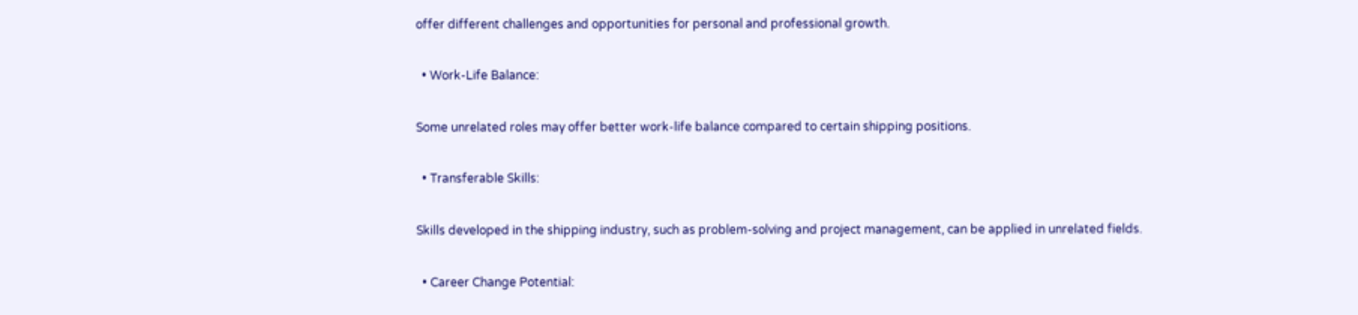offer different challenges and opportunities for personal and professional growth.

  • Work-Life Balance:

Some unrelated roles may offer better work-life balance compared to certain shipping positions.

  • Transferable Skills:

Skills developed in the shipping industry, such as problem-solving and project management, can be applied in unrelated fields.

  • Career Change Potential: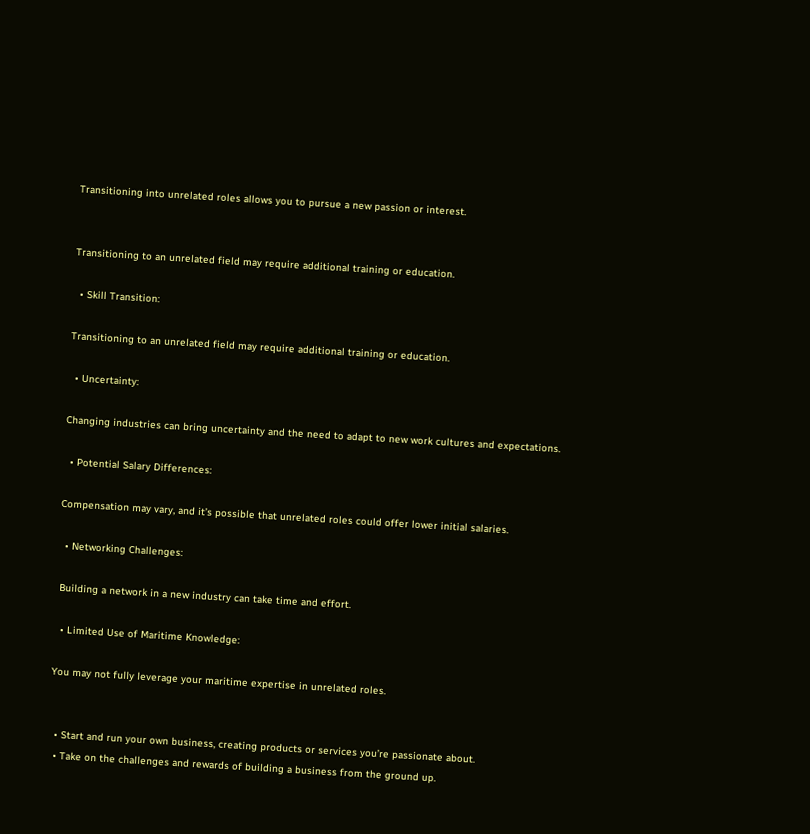Transitioning into unrelated roles allows you to pursue a new passion or interest.


Transitioning to an unrelated field may require additional training or education.

  • Skill Transition:

Transitioning to an unrelated field may require additional training or education.

  • Uncertainty:

Changing industries can bring uncertainty and the need to adapt to new work cultures and expectations.

  • Potential Salary Differences:

Compensation may vary, and it’s possible that unrelated roles could offer lower initial salaries.

  • Networking Challenges:

 Building a network in a new industry can take time and effort.

  • Limited Use of Maritime Knowledge:

You may not fully leverage your maritime expertise in unrelated roles.


  • Start and run your own business, creating products or services you’re passionate about.
  • Take on the challenges and rewards of building a business from the ground up.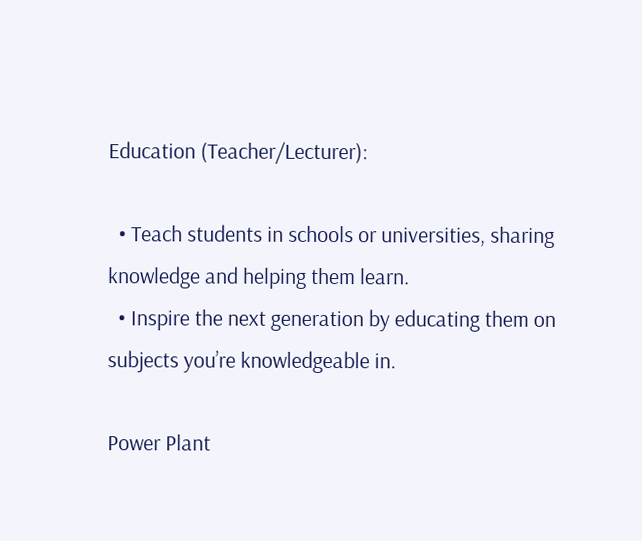Education (Teacher/Lecturer):

  • Teach students in schools or universities, sharing knowledge and helping them learn.
  • Inspire the next generation by educating them on subjects you’re knowledgeable in.

Power Plant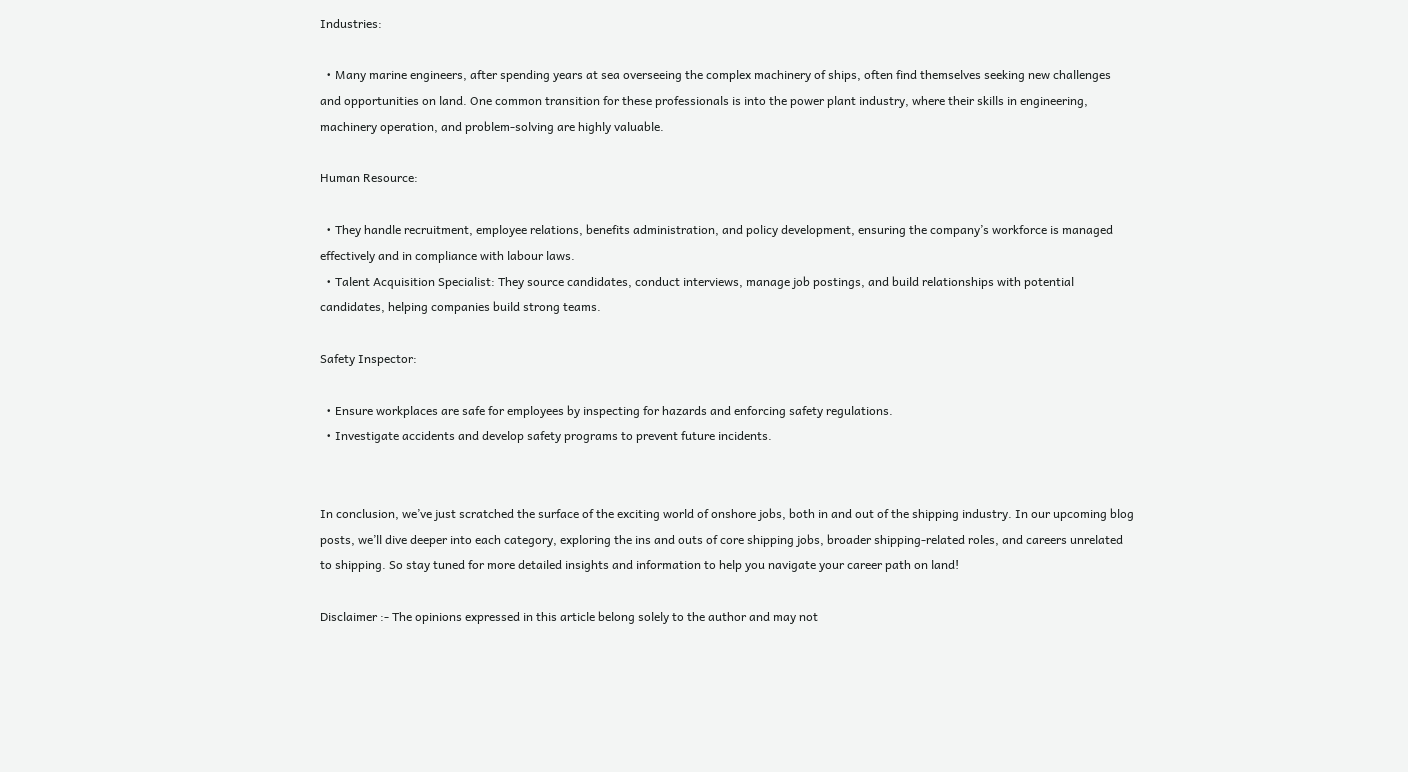Industries:

  • Many marine engineers, after spending years at sea overseeing the complex machinery of ships, often find themselves seeking new challenges and opportunities on land. One common transition for these professionals is into the power plant industry, where their skills in engineering, machinery operation, and problem-solving are highly valuable.

Human Resource:

  • They handle recruitment, employee relations, benefits administration, and policy development, ensuring the company’s workforce is managed effectively and in compliance with labour laws.
  • Talent Acquisition Specialist: They source candidates, conduct interviews, manage job postings, and build relationships with potential candidates, helping companies build strong teams.

Safety Inspector:

  • Ensure workplaces are safe for employees by inspecting for hazards and enforcing safety regulations.
  • Investigate accidents and develop safety programs to prevent future incidents.


In conclusion, we’ve just scratched the surface of the exciting world of onshore jobs, both in and out of the shipping industry. In our upcoming blog posts, we’ll dive deeper into each category, exploring the ins and outs of core shipping jobs, broader shipping-related roles, and careers unrelated to shipping. So stay tuned for more detailed insights and information to help you navigate your career path on land!

Disclaimer :- The opinions expressed in this article belong solely to the author and may not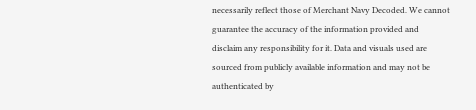necessarily reflect those of Merchant Navy Decoded. We cannot guarantee the accuracy of the information provided and disclaim any responsibility for it. Data and visuals used are sourced from publicly available information and may not be authenticated by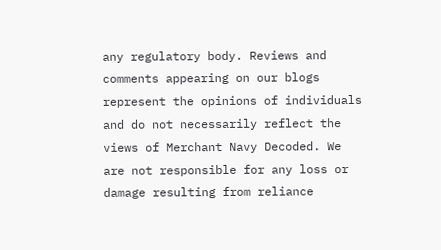any regulatory body. Reviews and comments appearing on our blogs represent the opinions of individuals and do not necessarily reflect the views of Merchant Navy Decoded. We are not responsible for any loss or damage resulting from reliance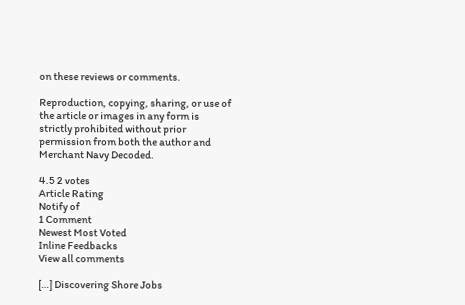on these reviews or comments.

Reproduction, copying, sharing, or use of the article or images in any form is strictly prohibited without prior permission from both the author and Merchant Navy Decoded.

4.5 2 votes
Article Rating
Notify of
1 Comment
Newest Most Voted
Inline Feedbacks
View all comments

[…] Discovering Shore Jobs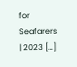for Seafarers | 2023 […]